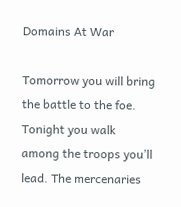Domains At War

Tomorrow you will bring the battle to the foe. Tonight you walk among the troops you’ll lead. The mercenaries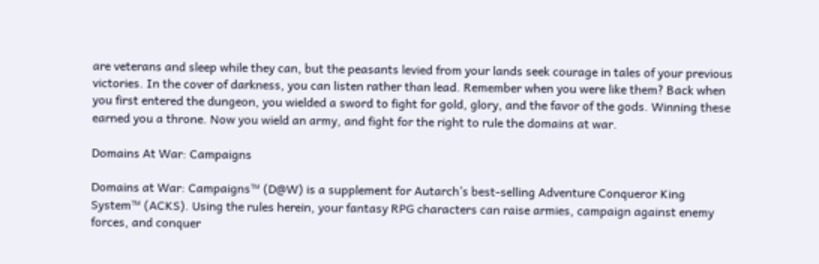are veterans and sleep while they can, but the peasants levied from your lands seek courage in tales of your previous victories. In the cover of darkness, you can listen rather than lead. Remember when you were like them? Back when you first entered the dungeon, you wielded a sword to fight for gold, glory, and the favor of the gods. Winning these earned you a throne. Now you wield an army, and fight for the right to rule the domains at war.

Domains At War: Campaigns

Domains at War: Campaigns™ (D@W) is a supplement for Autarch’s best-selling Adventure Conqueror King System™ (ACKS). Using the rules herein, your fantasy RPG characters can raise armies, campaign against enemy forces, and conquer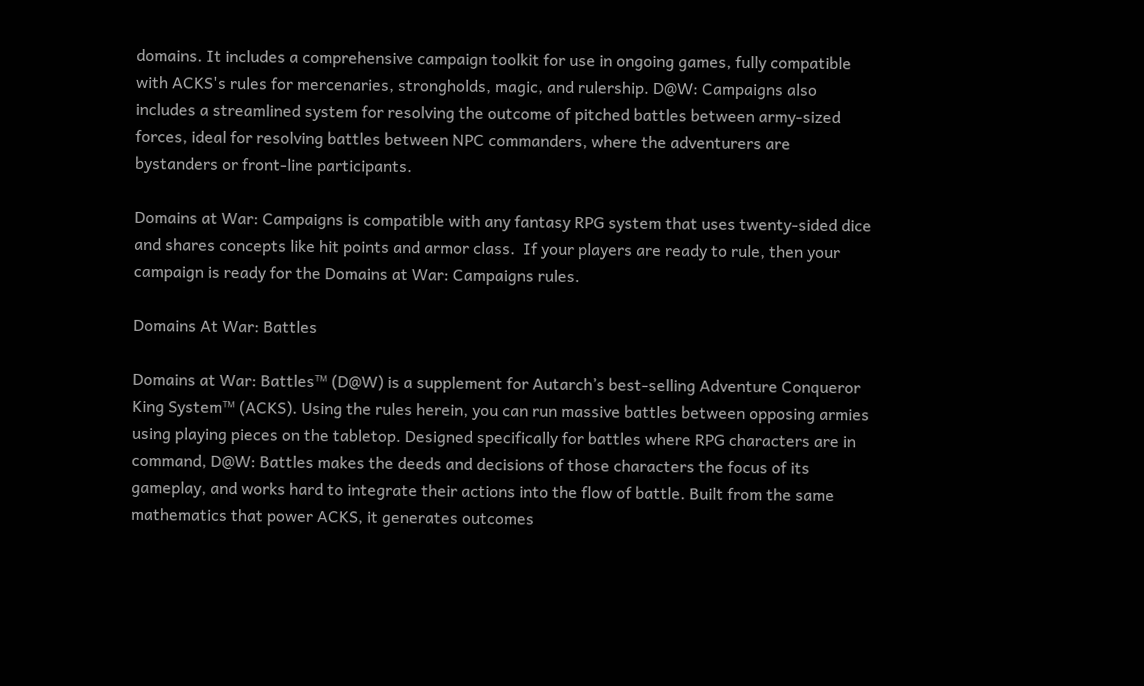domains. It includes a comprehensive campaign toolkit for use in ongoing games, fully compatible with ACKS's rules for mercenaries, strongholds, magic, and rulership. D@W: Campaigns also includes a streamlined system for resolving the outcome of pitched battles between army-sized forces, ideal for resolving battles between NPC commanders, where the adventurers are bystanders or front-line participants.

Domains at War: Campaigns is compatible with any fantasy RPG system that uses twenty-sided dice and shares concepts like hit points and armor class.  If your players are ready to rule, then your campaign is ready for the Domains at War: Campaigns rules.

Domains At War: Battles

Domains at War: Battles™ (D@W) is a supplement for Autarch’s best-selling Adventure Conqueror King System™ (ACKS). Using the rules herein, you can run massive battles between opposing armies using playing pieces on the tabletop. Designed specifically for battles where RPG characters are in command, D@W: Battles makes the deeds and decisions of those characters the focus of its gameplay, and works hard to integrate their actions into the flow of battle. Built from the same mathematics that power ACKS, it generates outcomes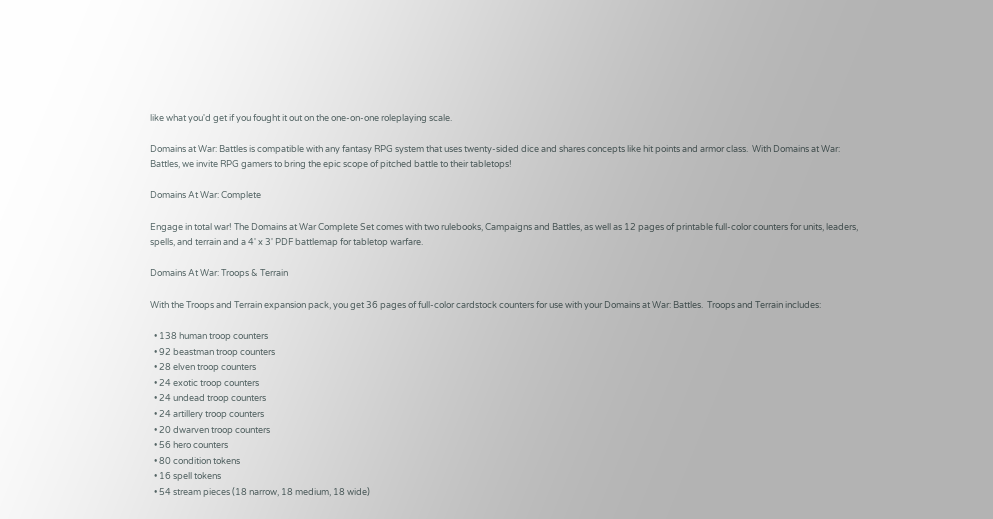like what you'd get if you fought it out on the one-on-one roleplaying scale.

Domains at War: Battles is compatible with any fantasy RPG system that uses twenty-sided dice and shares concepts like hit points and armor class.  With Domains at War: Battles, we invite RPG gamers to bring the epic scope of pitched battle to their tabletops!

Domains At War: Complete

Engage in total war! The Domains at War Complete Set comes with two rulebooks, Campaigns and Battles, as well as 12 pages of printable full-color counters for units, leaders, spells, and terrain and a 4' x 3' PDF battlemap for tabletop warfare.

Domains At War: Troops & Terrain

With the Troops and Terrain expansion pack, you get 36 pages of full-color cardstock counters for use with your Domains at War: Battles.  Troops and Terrain includes:

  • 138 human troop counters
  • 92 beastman troop counters
  • 28 elven troop counters
  • 24 exotic troop counters
  • 24 undead troop counters
  • 24 artillery troop counters
  • 20 dwarven troop counters
  • 56 hero counters
  • 80 condition tokens
  • 16 spell tokens
  • 54 stream pieces (18 narrow, 18 medium, 18 wide)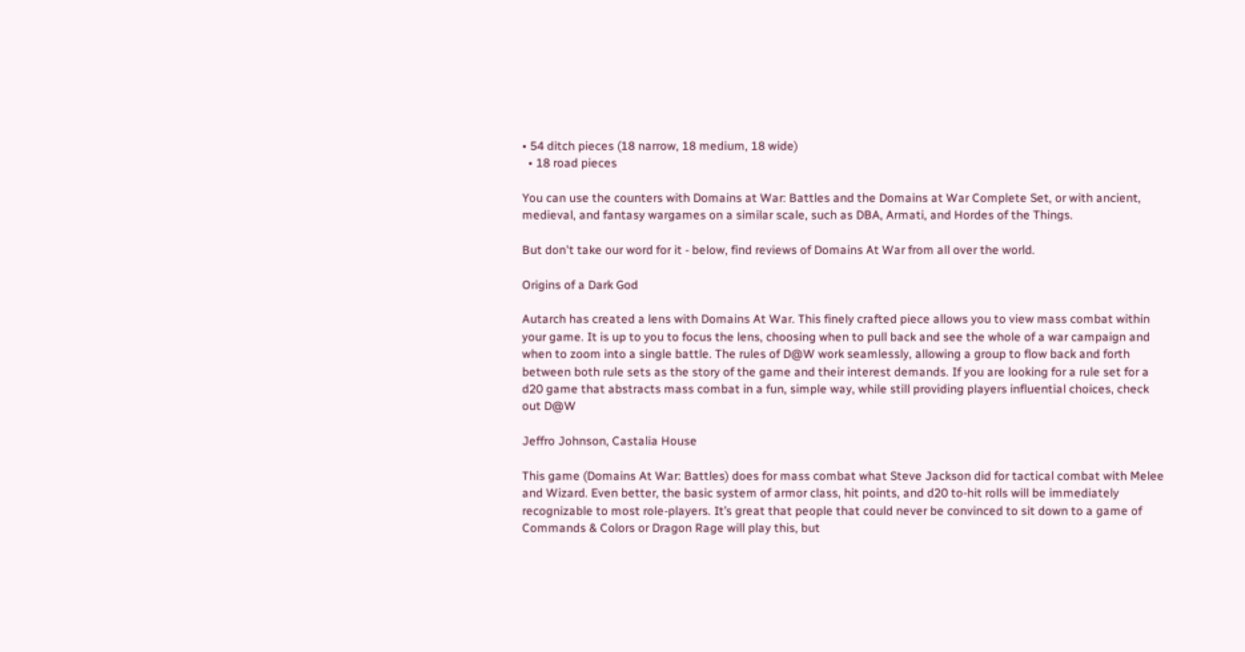• 54 ditch pieces (18 narrow, 18 medium, 18 wide)
  • 18 road pieces

You can use the counters with Domains at War: Battles and the Domains at War Complete Set, or with ancient, medieval, and fantasy wargames on a similar scale, such as DBA, Armati, and Hordes of the Things.

But don't take our word for it - below, find reviews of Domains At War from all over the world.

Origins of a Dark God

Autarch has created a lens with Domains At War. This finely crafted piece allows you to view mass combat within your game. It is up to you to focus the lens, choosing when to pull back and see the whole of a war campaign and when to zoom into a single battle. The rules of D@W work seamlessly, allowing a group to flow back and forth between both rule sets as the story of the game and their interest demands. If you are looking for a rule set for a d20 game that abstracts mass combat in a fun, simple way, while still providing players influential choices, check out D@W

Jeffro Johnson, Castalia House

This game (Domains At War: Battles) does for mass combat what Steve Jackson did for tactical combat with Melee and Wizard. Even better, the basic system of armor class, hit points, and d20 to-hit rolls will be immediately recognizable to most role-players. It’s great that people that could never be convinced to sit down to a game of Commands & Colors or Dragon Rage will play this, but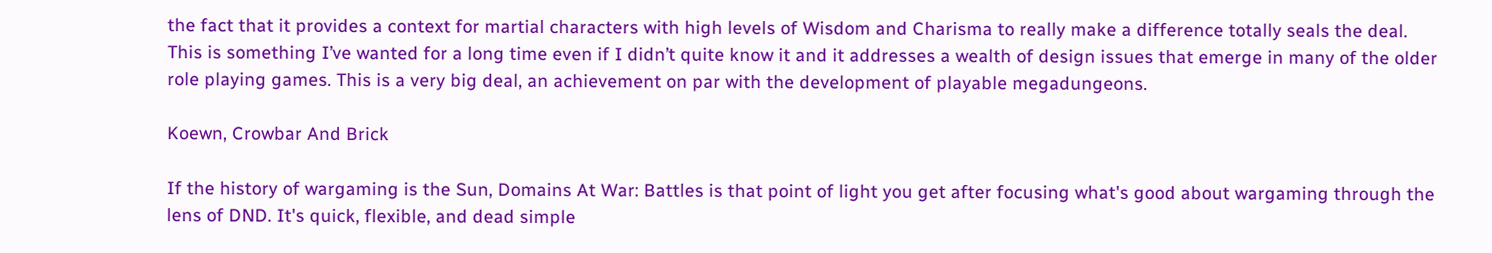the fact that it provides a context for martial characters with high levels of Wisdom and Charisma to really make a difference totally seals the deal. This is something I’ve wanted for a long time even if I didn’t quite know it and it addresses a wealth of design issues that emerge in many of the older role playing games. This is a very big deal, an achievement on par with the development of playable megadungeons.

Koewn, Crowbar And Brick

If the history of wargaming is the Sun, Domains At War: Battles is that point of light you get after focusing what's good about wargaming through the lens of DND. It's quick, flexible, and dead simple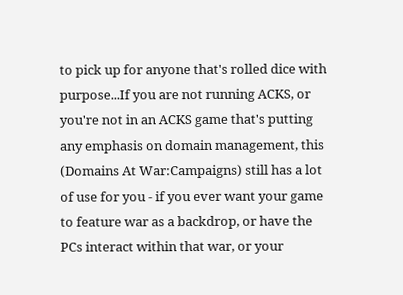to pick up for anyone that's rolled dice with purpose...If you are not running ACKS, or you're not in an ACKS game that's putting any emphasis on domain management, this (Domains At War:Campaigns) still has a lot of use for you - if you ever want your game to feature war as a backdrop, or have the PCs interact within that war, or your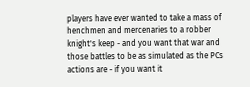players have ever wanted to take a mass of henchmen and mercenaries to a robber knight's keep - and you want that war and those battles to be as simulated as the PCs actions are - if you want it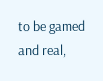to be gamed and real,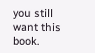you still want this book.